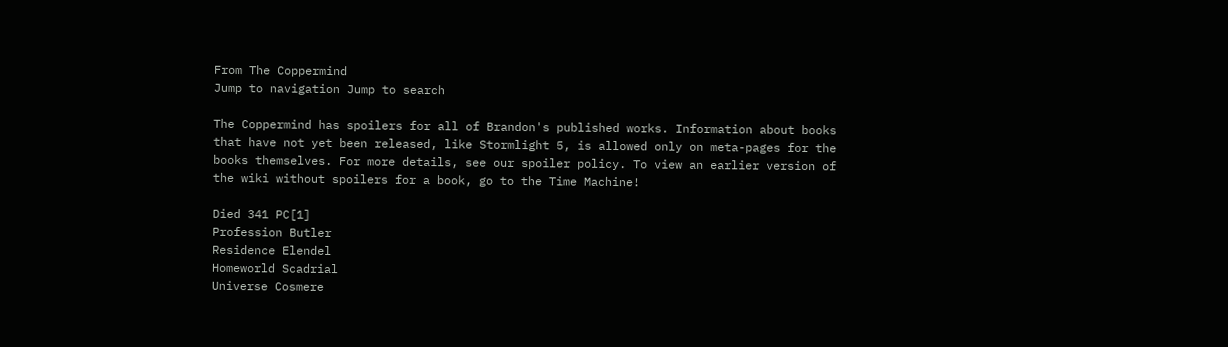From The Coppermind
Jump to navigation Jump to search

The Coppermind has spoilers for all of Brandon's published works. Information about books that have not yet been released, like Stormlight 5, is allowed only on meta-pages for the books themselves. For more details, see our spoiler policy. To view an earlier version of the wiki without spoilers for a book, go to the Time Machine!

Died 341 PC[1]
Profession Butler
Residence Elendel
Homeworld Scadrial
Universe Cosmere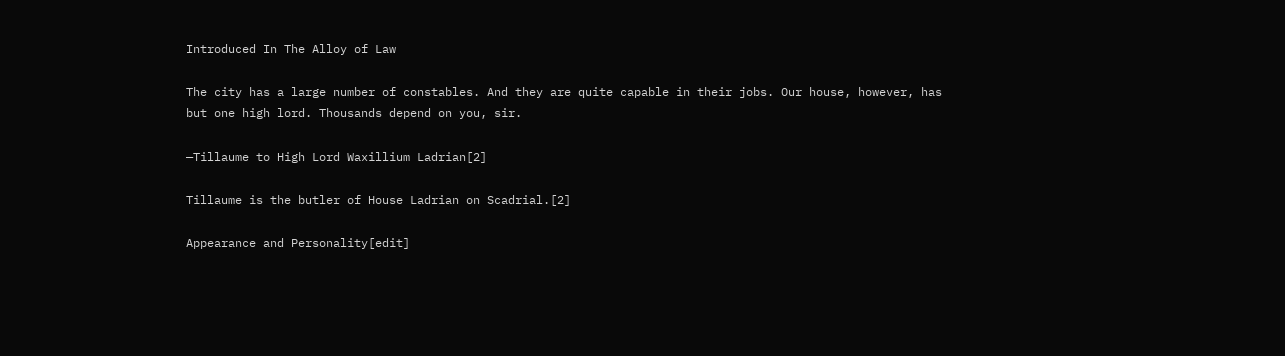Introduced In The Alloy of Law

The city has a large number of constables. And they are quite capable in their jobs. Our house, however, has but one high lord. Thousands depend on you, sir.

—Tillaume to High Lord Waxillium Ladrian[2]

Tillaume is the butler of House Ladrian on Scadrial.[2]

Appearance and Personality[edit]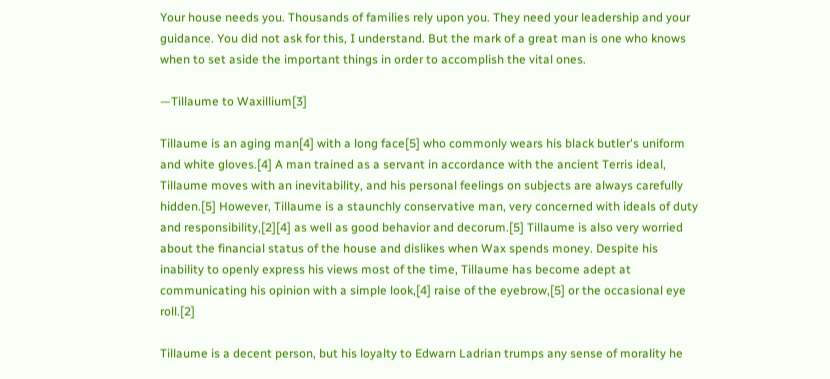Your house needs you. Thousands of families rely upon you. They need your leadership and your guidance. You did not ask for this, I understand. But the mark of a great man is one who knows when to set aside the important things in order to accomplish the vital ones.

—Tillaume to Waxillium[3]

Tillaume is an aging man[4] with a long face[5] who commonly wears his black butler's uniform and white gloves.[4] A man trained as a servant in accordance with the ancient Terris ideal, Tillaume moves with an inevitability, and his personal feelings on subjects are always carefully hidden.[5] However, Tillaume is a staunchly conservative man, very concerned with ideals of duty and responsibility,[2][4] as well as good behavior and decorum.[5] Tillaume is also very worried about the financial status of the house and dislikes when Wax spends money. Despite his inability to openly express his views most of the time, Tillaume has become adept at communicating his opinion with a simple look,[4] raise of the eyebrow,[5] or the occasional eye roll.[2]

Tillaume is a decent person, but his loyalty to Edwarn Ladrian trumps any sense of morality he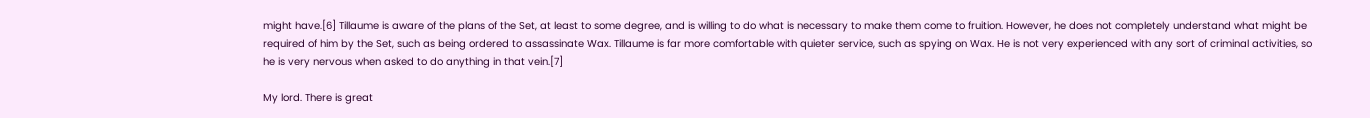might have.[6] Tillaume is aware of the plans of the Set, at least to some degree, and is willing to do what is necessary to make them come to fruition. However, he does not completely understand what might be required of him by the Set, such as being ordered to assassinate Wax. Tillaume is far more comfortable with quieter service, such as spying on Wax. He is not very experienced with any sort of criminal activities, so he is very nervous when asked to do anything in that vein.[7]

My lord. There is great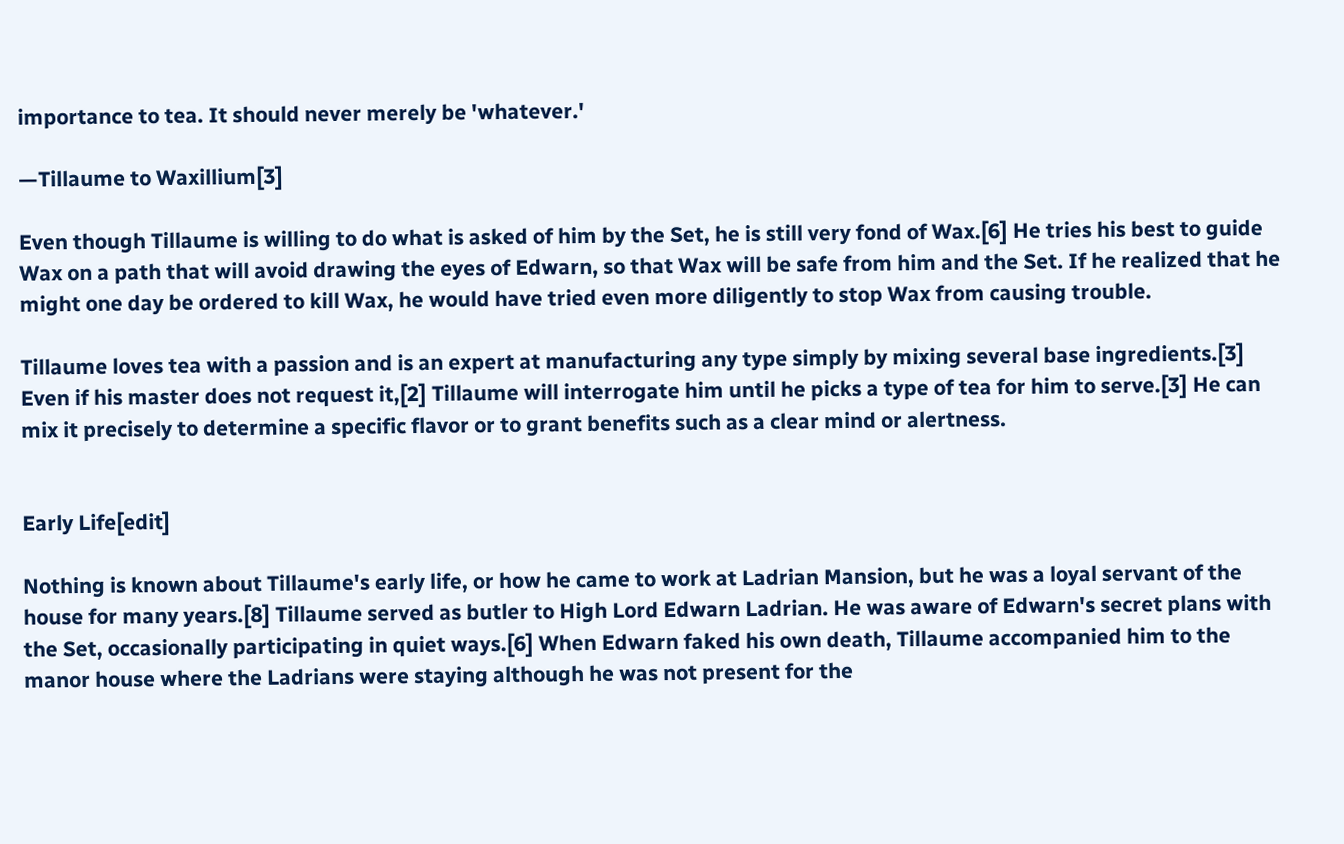importance to tea. It should never merely be 'whatever.'

—Tillaume to Waxillium[3]

Even though Tillaume is willing to do what is asked of him by the Set, he is still very fond of Wax.[6] He tries his best to guide Wax on a path that will avoid drawing the eyes of Edwarn, so that Wax will be safe from him and the Set. If he realized that he might one day be ordered to kill Wax, he would have tried even more diligently to stop Wax from causing trouble.

Tillaume loves tea with a passion and is an expert at manufacturing any type simply by mixing several base ingredients.[3] Even if his master does not request it,[2] Tillaume will interrogate him until he picks a type of tea for him to serve.[3] He can mix it precisely to determine a specific flavor or to grant benefits such as a clear mind or alertness.


Early Life[edit]

Nothing is known about Tillaume's early life, or how he came to work at Ladrian Mansion, but he was a loyal servant of the house for many years.[8] Tillaume served as butler to High Lord Edwarn Ladrian. He was aware of Edwarn's secret plans with the Set, occasionally participating in quiet ways.[6] When Edwarn faked his own death, Tillaume accompanied him to the manor house where the Ladrians were staying although he was not present for the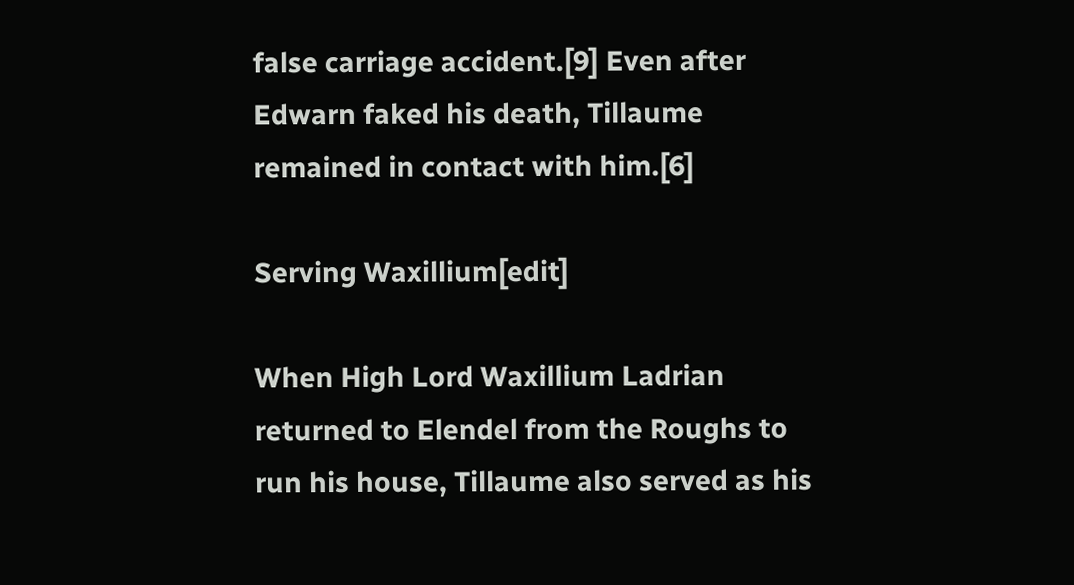false carriage accident.[9] Even after Edwarn faked his death, Tillaume remained in contact with him.[6]

Serving Waxillium[edit]

When High Lord Waxillium Ladrian returned to Elendel from the Roughs to run his house, Tillaume also served as his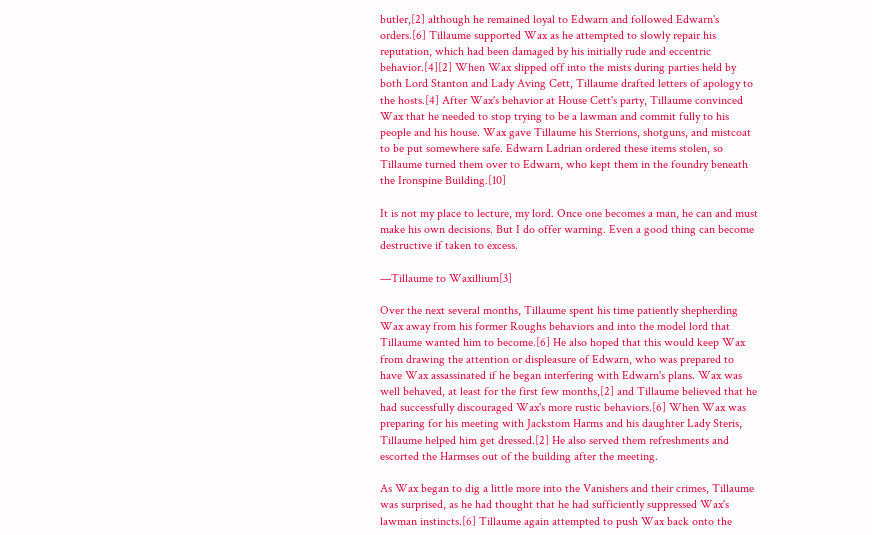butler,[2] although he remained loyal to Edwarn and followed Edwarn's orders.[6] Tillaume supported Wax as he attempted to slowly repair his reputation, which had been damaged by his initially rude and eccentric behavior.[4][2] When Wax slipped off into the mists during parties held by both Lord Stanton and Lady Aving Cett, Tillaume drafted letters of apology to the hosts.[4] After Wax's behavior at House Cett's party, Tillaume convinced Wax that he needed to stop trying to be a lawman and commit fully to his people and his house. Wax gave Tillaume his Sterrions, shotguns, and mistcoat to be put somewhere safe. Edwarn Ladrian ordered these items stolen, so Tillaume turned them over to Edwarn, who kept them in the foundry beneath the Ironspine Building.[10]

It is not my place to lecture, my lord. Once one becomes a man, he can and must make his own decisions. But I do offer warning. Even a good thing can become destructive if taken to excess.

—Tillaume to Waxillium[3]

Over the next several months, Tillaume spent his time patiently shepherding Wax away from his former Roughs behaviors and into the model lord that Tillaume wanted him to become.[6] He also hoped that this would keep Wax from drawing the attention or displeasure of Edwarn, who was prepared to have Wax assassinated if he began interfering with Edwarn's plans. Wax was well behaved, at least for the first few months,[2] and Tillaume believed that he had successfully discouraged Wax's more rustic behaviors.[6] When Wax was preparing for his meeting with Jackstom Harms and his daughter Lady Steris, Tillaume helped him get dressed.[2] He also served them refreshments and escorted the Harmses out of the building after the meeting.

As Wax began to dig a little more into the Vanishers and their crimes, Tillaume was surprised, as he had thought that he had sufficiently suppressed Wax's lawman instincts.[6] Tillaume again attempted to push Wax back onto the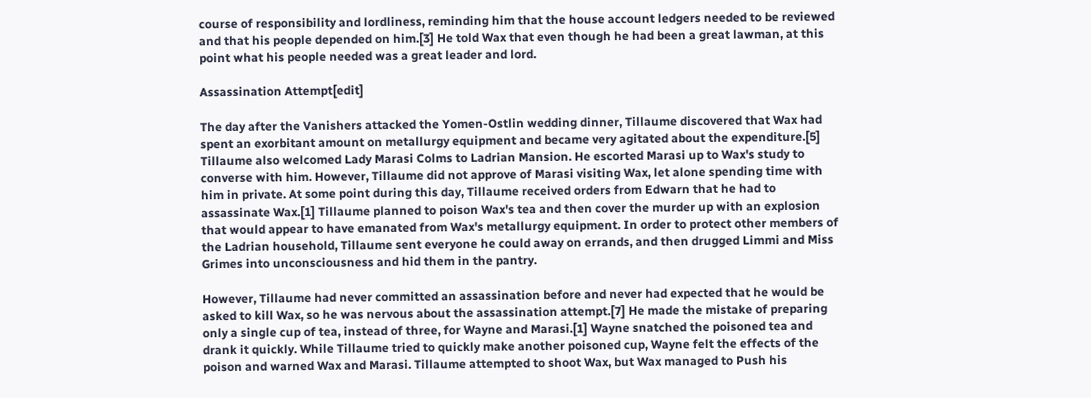course of responsibility and lordliness, reminding him that the house account ledgers needed to be reviewed and that his people depended on him.[3] He told Wax that even though he had been a great lawman, at this point what his people needed was a great leader and lord.

Assassination Attempt[edit]

The day after the Vanishers attacked the Yomen-Ostlin wedding dinner, Tillaume discovered that Wax had spent an exorbitant amount on metallurgy equipment and became very agitated about the expenditure.[5] Tillaume also welcomed Lady Marasi Colms to Ladrian Mansion. He escorted Marasi up to Wax's study to converse with him. However, Tillaume did not approve of Marasi visiting Wax, let alone spending time with him in private. At some point during this day, Tillaume received orders from Edwarn that he had to assassinate Wax.[1] Tillaume planned to poison Wax's tea and then cover the murder up with an explosion that would appear to have emanated from Wax's metallurgy equipment. In order to protect other members of the Ladrian household, Tillaume sent everyone he could away on errands, and then drugged Limmi and Miss Grimes into unconsciousness and hid them in the pantry.

However, Tillaume had never committed an assassination before and never had expected that he would be asked to kill Wax, so he was nervous about the assassination attempt.[7] He made the mistake of preparing only a single cup of tea, instead of three, for Wayne and Marasi.[1] Wayne snatched the poisoned tea and drank it quickly. While Tillaume tried to quickly make another poisoned cup, Wayne felt the effects of the poison and warned Wax and Marasi. Tillaume attempted to shoot Wax, but Wax managed to Push his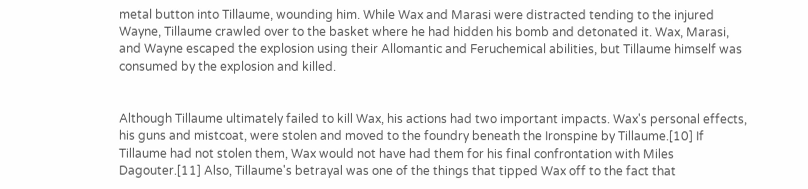metal button into Tillaume, wounding him. While Wax and Marasi were distracted tending to the injured Wayne, Tillaume crawled over to the basket where he had hidden his bomb and detonated it. Wax, Marasi, and Wayne escaped the explosion using their Allomantic and Feruchemical abilities, but Tillaume himself was consumed by the explosion and killed.


Although Tillaume ultimately failed to kill Wax, his actions had two important impacts. Wax's personal effects, his guns and mistcoat, were stolen and moved to the foundry beneath the Ironspine by Tillaume.[10] If Tillaume had not stolen them, Wax would not have had them for his final confrontation with Miles Dagouter.[11] Also, Tillaume's betrayal was one of the things that tipped Wax off to the fact that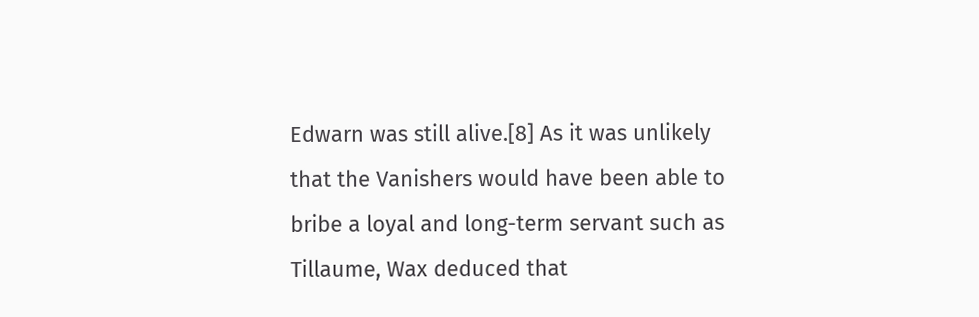Edwarn was still alive.[8] As it was unlikely that the Vanishers would have been able to bribe a loyal and long-term servant such as Tillaume, Wax deduced that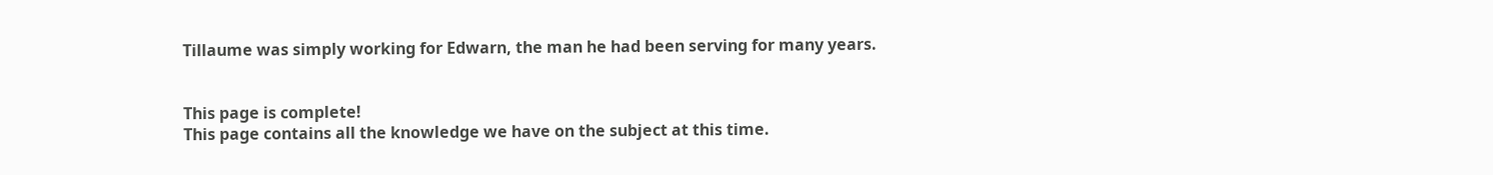Tillaume was simply working for Edwarn, the man he had been serving for many years.


This page is complete!
This page contains all the knowledge we have on the subject at this time.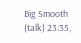Big Smooth (talk) 23:35,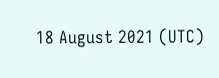18 August 2021 (UTC)